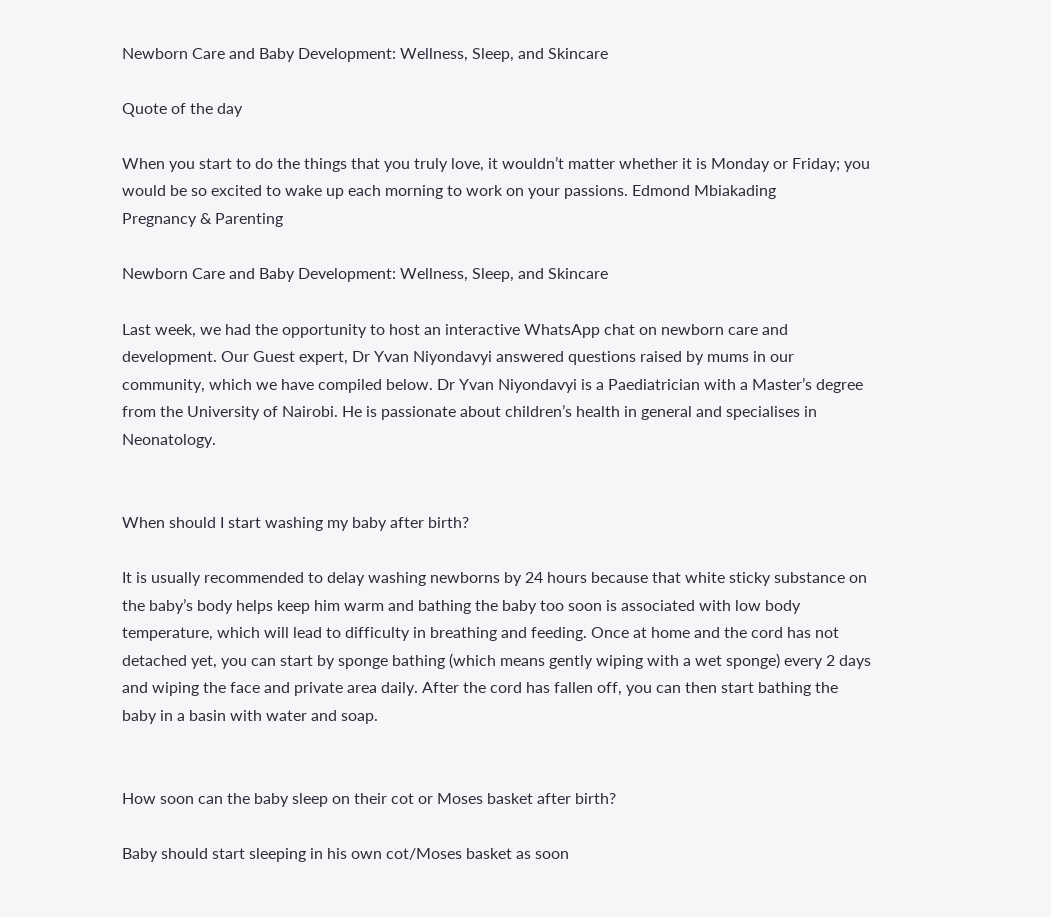Newborn Care and Baby Development: Wellness, Sleep, and Skincare

Quote of the day

When you start to do the things that you truly love, it wouldn’t matter whether it is Monday or Friday; you would be so excited to wake up each morning to work on your passions. Edmond Mbiakading
Pregnancy & Parenting

Newborn Care and Baby Development: Wellness, Sleep, and Skincare

Last week, we had the opportunity to host an interactive WhatsApp chat on newborn care and development. Our Guest expert, Dr Yvan Niyondavyi answered questions raised by mums in our community, which we have compiled below. Dr Yvan Niyondavyi is a Paediatrician with a Master’s degree from the University of Nairobi. He is passionate about children’s health in general and specialises in Neonatology.


When should I start washing my baby after birth?

It is usually recommended to delay washing newborns by 24 hours because that white sticky substance on the baby’s body helps keep him warm and bathing the baby too soon is associated with low body temperature, which will lead to difficulty in breathing and feeding. Once at home and the cord has not detached yet, you can start by sponge bathing (which means gently wiping with a wet sponge) every 2 days and wiping the face and private area daily. After the cord has fallen off, you can then start bathing the baby in a basin with water and soap.


How soon can the baby sleep on their cot or Moses basket after birth?

Baby should start sleeping in his own cot/Moses basket as soon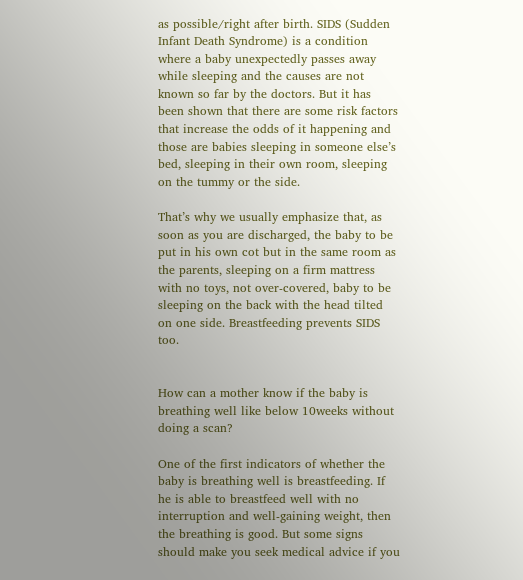as possible/right after birth. SIDS (Sudden Infant Death Syndrome) is a condition where a baby unexpectedly passes away while sleeping and the causes are not known so far by the doctors. But it has been shown that there are some risk factors that increase the odds of it happening and those are babies sleeping in someone else’s bed, sleeping in their own room, sleeping on the tummy or the side.

That’s why we usually emphasize that, as soon as you are discharged, the baby to be put in his own cot but in the same room as the parents, sleeping on a firm mattress with no toys, not over-covered, baby to be sleeping on the back with the head tilted on one side. Breastfeeding prevents SIDS too.


How can a mother know if the baby is breathing well like below 10weeks without doing a scan?

One of the first indicators of whether the baby is breathing well is breastfeeding. If he is able to breastfeed well with no interruption and well-gaining weight, then the breathing is good. But some signs should make you seek medical advice if you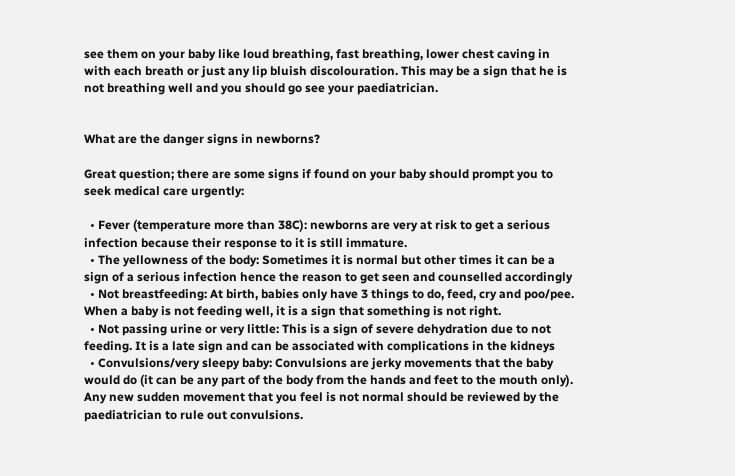see them on your baby like loud breathing, fast breathing, lower chest caving in with each breath or just any lip bluish discolouration. This may be a sign that he is not breathing well and you should go see your paediatrician.


What are the danger signs in newborns?

Great question; there are some signs if found on your baby should prompt you to seek medical care urgently:

  • Fever (temperature more than 38C): newborns are very at risk to get a serious infection because their response to it is still immature.
  • The yellowness of the body: Sometimes it is normal but other times it can be a sign of a serious infection hence the reason to get seen and counselled accordingly
  • Not breastfeeding: At birth, babies only have 3 things to do, feed, cry and poo/pee. When a baby is not feeding well, it is a sign that something is not right.
  • Not passing urine or very little: This is a sign of severe dehydration due to not feeding. It is a late sign and can be associated with complications in the kidneys
  • Convulsions/very sleepy baby: Convulsions are jerky movements that the baby would do (it can be any part of the body from the hands and feet to the mouth only). Any new sudden movement that you feel is not normal should be reviewed by the paediatrician to rule out convulsions.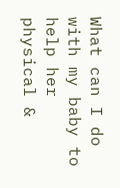What can I do with my baby to help her physical &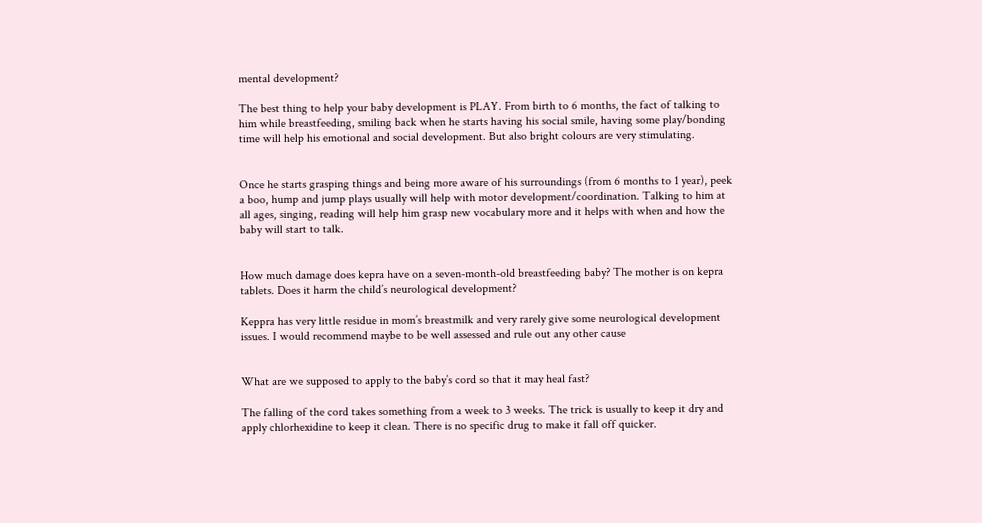mental development?

The best thing to help your baby development is PLAY. From birth to 6 months, the fact of talking to him while breastfeeding, smiling back when he starts having his social smile, having some play/bonding time will help his emotional and social development. But also bright colours are very stimulating.


Once he starts grasping things and being more aware of his surroundings (from 6 months to 1 year), peek a boo, hump and jump plays usually will help with motor development/coordination. Talking to him at all ages, singing, reading will help him grasp new vocabulary more and it helps with when and how the baby will start to talk.


How much damage does kepra have on a seven-month-old breastfeeding baby? The mother is on kepra tablets. Does it harm the child’s neurological development?

Keppra has very little residue in mom’s breastmilk and very rarely give some neurological development issues. I would recommend maybe to be well assessed and rule out any other cause


What are we supposed to apply to the baby’s cord so that it may heal fast?

The falling of the cord takes something from a week to 3 weeks. The trick is usually to keep it dry and apply chlorhexidine to keep it clean. There is no specific drug to make it fall off quicker.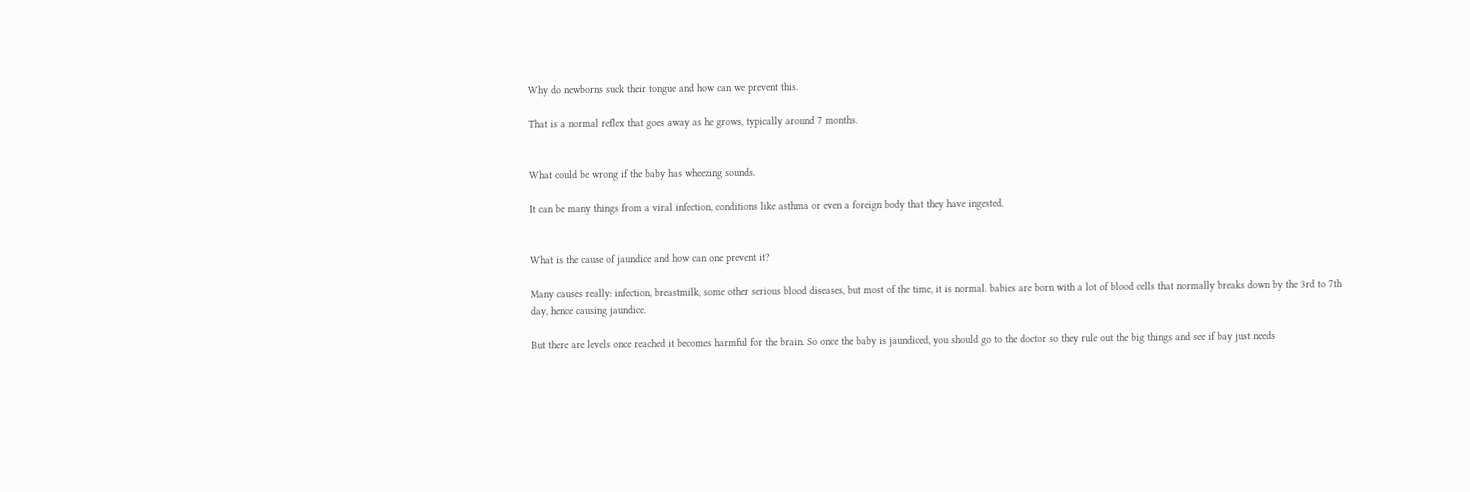Why do newborns suck their tongue and how can we prevent this.

That is a normal reflex that goes away as he grows, typically around 7 months.


What could be wrong if the baby has wheezing sounds.

It can be many things from a viral infection, conditions like asthma or even a foreign body that they have ingested.


What is the cause of jaundice and how can one prevent it?

Many causes really: infection, breastmilk, some other serious blood diseases, but most of the time, it is normal. babies are born with a lot of blood cells that normally breaks down by the 3rd to 7th day, hence causing jaundice.

But there are levels once reached it becomes harmful for the brain. So once the baby is jaundiced, you should go to the doctor so they rule out the big things and see if bay just needs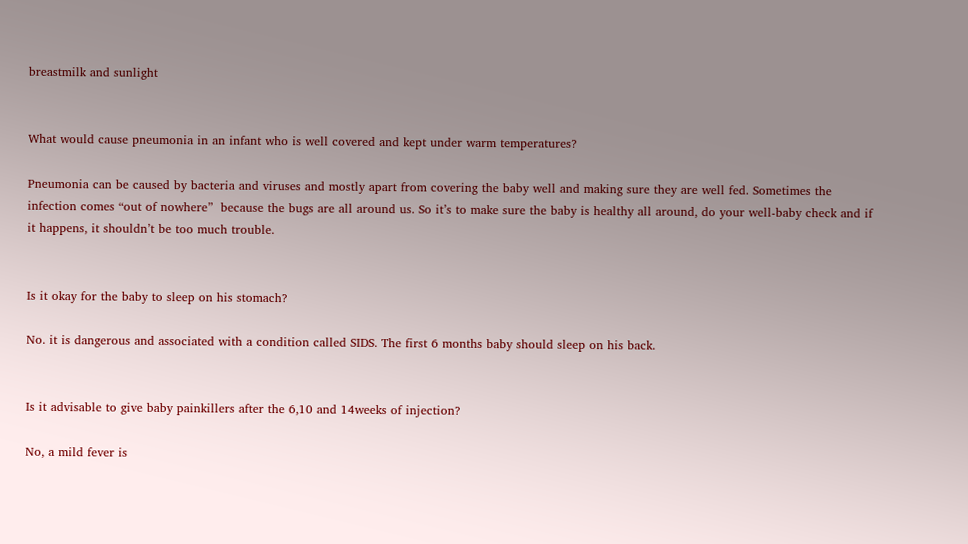breastmilk and sunlight


What would cause pneumonia in an infant who is well covered and kept under warm temperatures?

Pneumonia can be caused by bacteria and viruses and mostly apart from covering the baby well and making sure they are well fed. Sometimes the infection comes “out of nowhere”  because the bugs are all around us. So it’s to make sure the baby is healthy all around, do your well-baby check and if it happens, it shouldn’t be too much trouble.


Is it okay for the baby to sleep on his stomach?

No. it is dangerous and associated with a condition called SIDS. The first 6 months baby should sleep on his back.


Is it advisable to give baby painkillers after the 6,10 and 14weeks of injection?

No, a mild fever is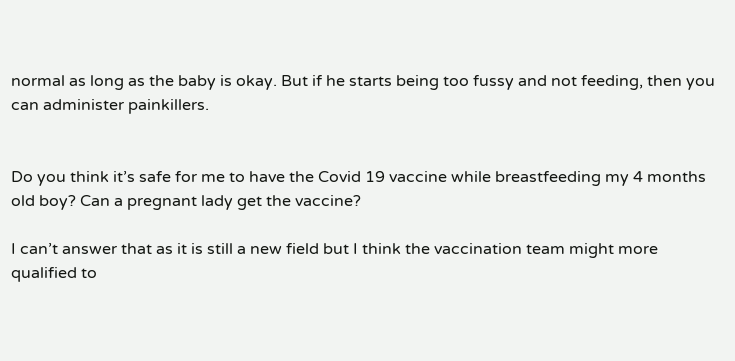normal as long as the baby is okay. But if he starts being too fussy and not feeding, then you can administer painkillers.


Do you think it’s safe for me to have the Covid 19 vaccine while breastfeeding my 4 months old boy? Can a pregnant lady get the vaccine?

I can’t answer that as it is still a new field but I think the vaccination team might more qualified to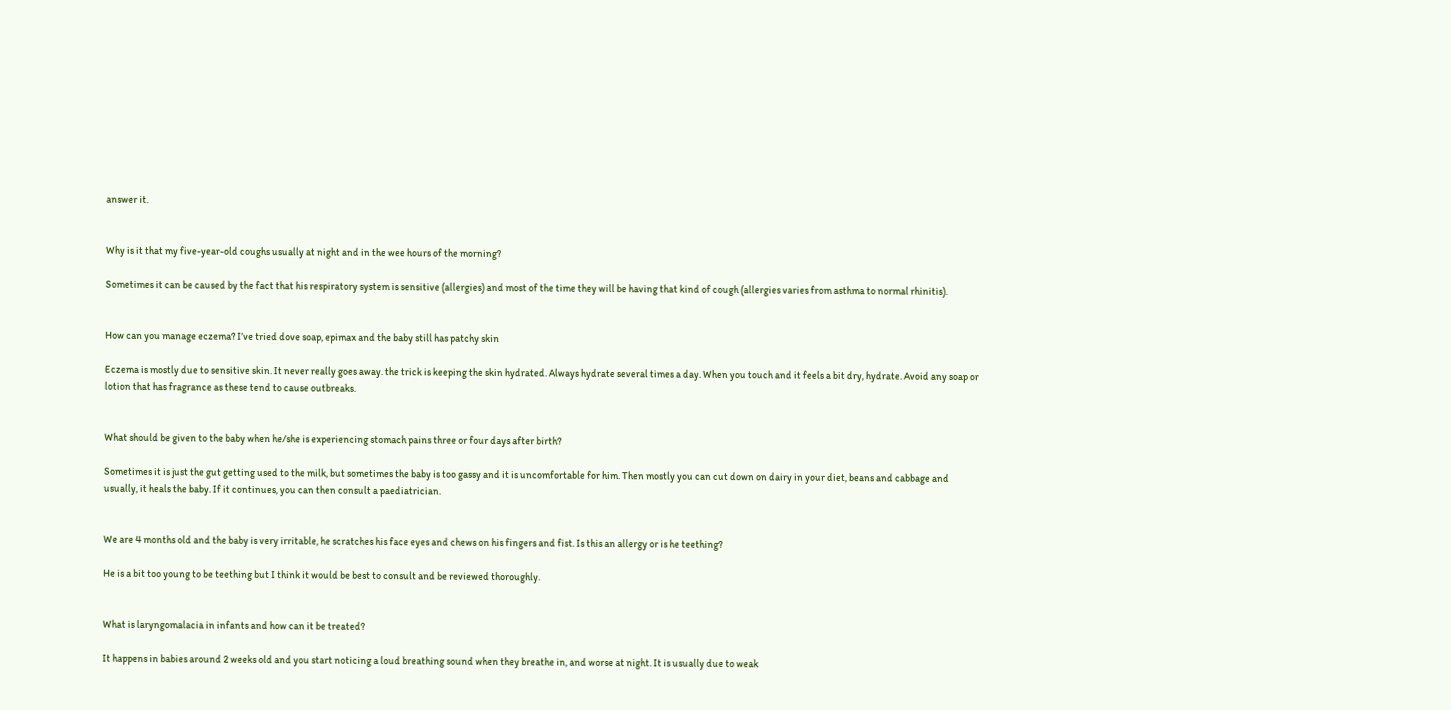answer it.


Why is it that my five-year-old coughs usually at night and in the wee hours of the morning?

Sometimes it can be caused by the fact that his respiratory system is sensitive (allergies) and most of the time they will be having that kind of cough (allergies varies from asthma to normal rhinitis).


How can you manage eczema? I’ve tried dove soap, epimax and the baby still has patchy skin

Eczema is mostly due to sensitive skin. It never really goes away. the trick is keeping the skin hydrated. Always hydrate several times a day. When you touch and it feels a bit dry, hydrate. Avoid any soap or lotion that has fragrance as these tend to cause outbreaks.


What should be given to the baby when he/she is experiencing stomach pains three or four days after birth?

Sometimes it is just the gut getting used to the milk, but sometimes the baby is too gassy and it is uncomfortable for him. Then mostly you can cut down on dairy in your diet, beans and cabbage and usually, it heals the baby. If it continues, you can then consult a paediatrician.


We are 4 months old and the baby is very irritable, he scratches his face eyes and chews on his fingers and fist. Is this an allergy or is he teething?

He is a bit too young to be teething but I think it would be best to consult and be reviewed thoroughly.


What is laryngomalacia in infants and how can it be treated?

It happens in babies around 2 weeks old and you start noticing a loud breathing sound when they breathe in, and worse at night. It is usually due to weak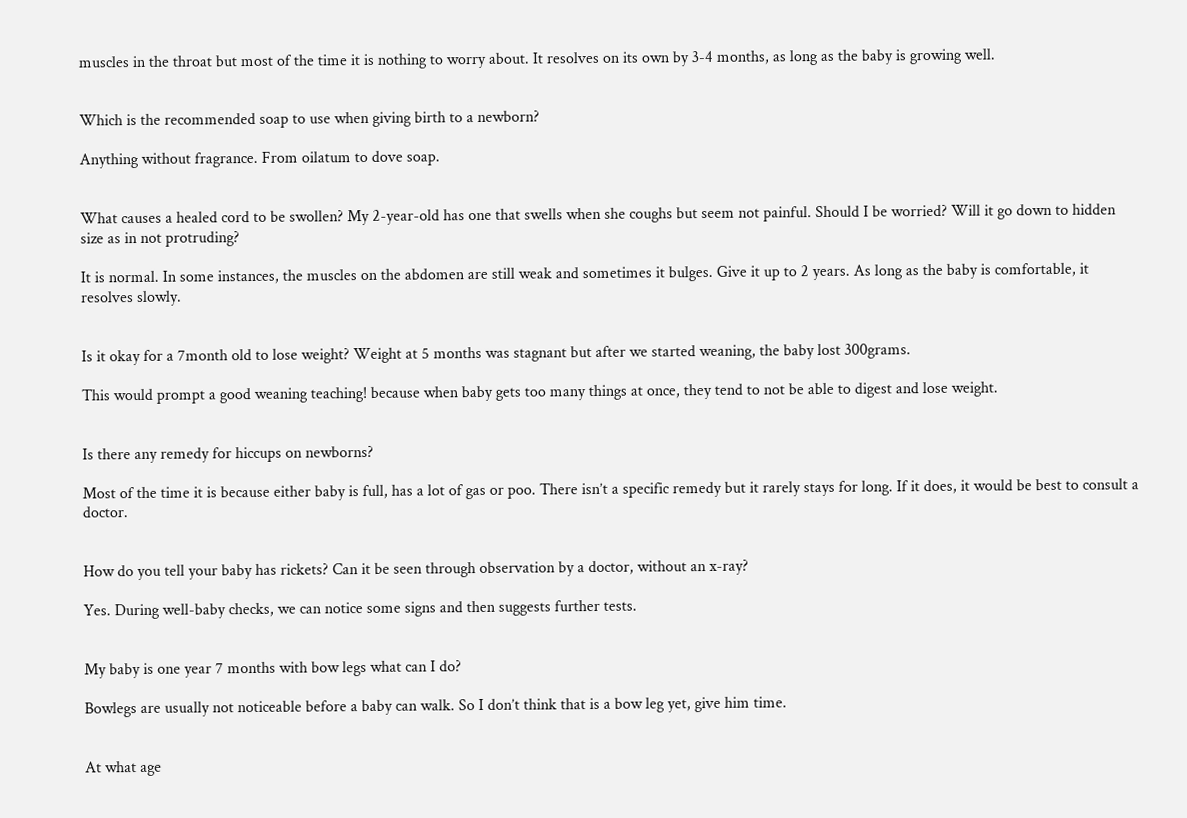muscles in the throat but most of the time it is nothing to worry about. It resolves on its own by 3-4 months, as long as the baby is growing well.


Which is the recommended soap to use when giving birth to a newborn?

Anything without fragrance. From oilatum to dove soap.


What causes a healed cord to be swollen? My 2-year-old has one that swells when she coughs but seem not painful. Should I be worried? Will it go down to hidden size as in not protruding?

It is normal. In some instances, the muscles on the abdomen are still weak and sometimes it bulges. Give it up to 2 years. As long as the baby is comfortable, it resolves slowly.


Is it okay for a 7month old to lose weight? Weight at 5 months was stagnant but after we started weaning, the baby lost 300grams.

This would prompt a good weaning teaching! because when baby gets too many things at once, they tend to not be able to digest and lose weight.


Is there any remedy for hiccups on newborns?

Most of the time it is because either baby is full, has a lot of gas or poo. There isn’t a specific remedy but it rarely stays for long. If it does, it would be best to consult a doctor.


How do you tell your baby has rickets? Can it be seen through observation by a doctor, without an x-ray?

Yes. During well-baby checks, we can notice some signs and then suggests further tests.


My baby is one year 7 months with bow legs what can I do?

Bowlegs are usually not noticeable before a baby can walk. So I don’t think that is a bow leg yet, give him time.


At what age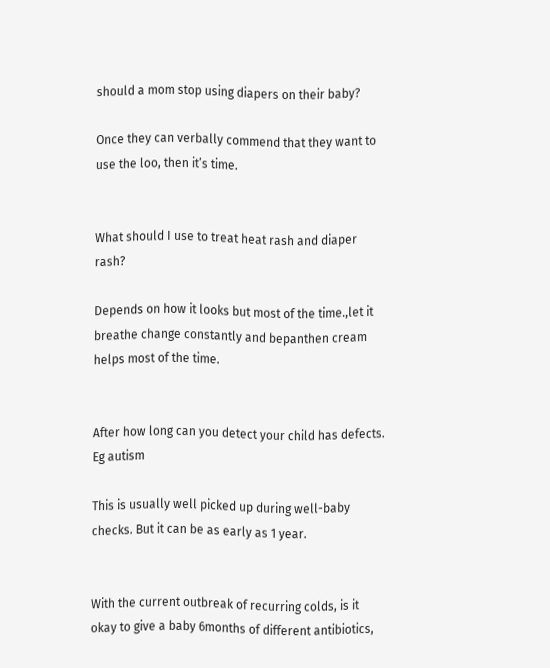should a mom stop using diapers on their baby?

Once they can verbally commend that they want to use the loo, then it’s time.


What should I use to treat heat rash and diaper rash?

Depends on how it looks but most of the time.,let it breathe change constantly and bepanthen cream helps most of the time.


After how long can you detect your child has defects. Eg autism

This is usually well picked up during well-baby checks. But it can be as early as 1 year.


With the current outbreak of recurring colds, is it okay to give a baby 6months of different antibiotics,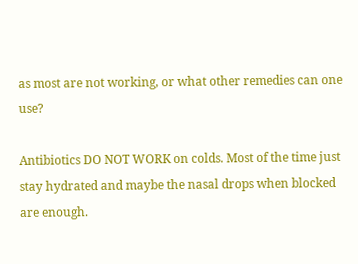as most are not working, or what other remedies can one use?

Antibiotics DO NOT WORK on colds. Most of the time just stay hydrated and maybe the nasal drops when blocked are enough.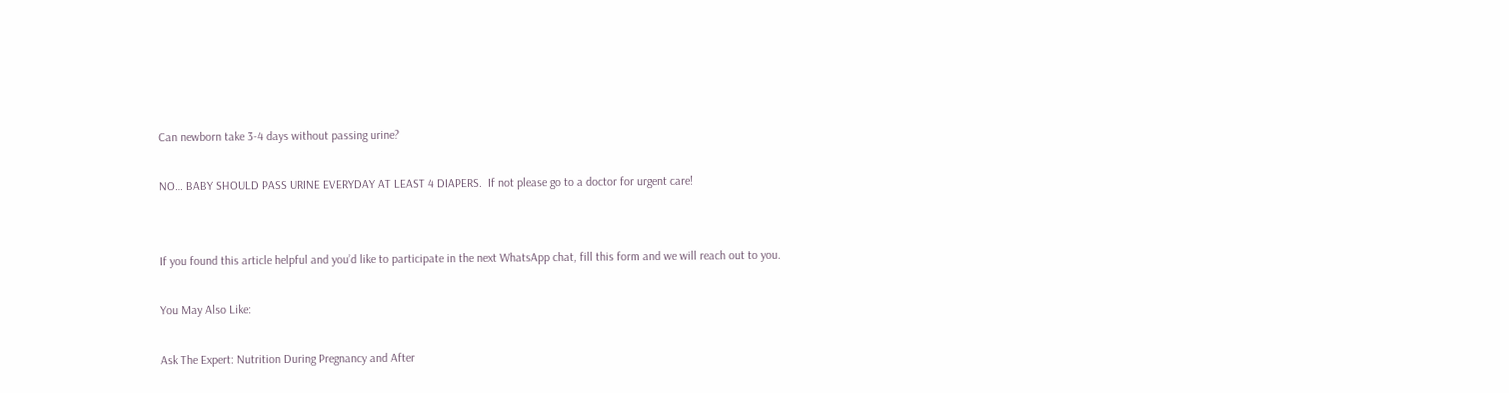Can newborn take 3-4 days without passing urine?

NO… BABY SHOULD PASS URINE EVERYDAY AT LEAST 4 DIAPERS.  If not please go to a doctor for urgent care!


If you found this article helpful and you’d like to participate in the next WhatsApp chat, fill this form and we will reach out to you.

You May Also Like:

Ask The Expert: Nutrition During Pregnancy and After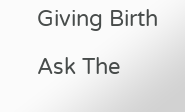Giving Birth

Ask The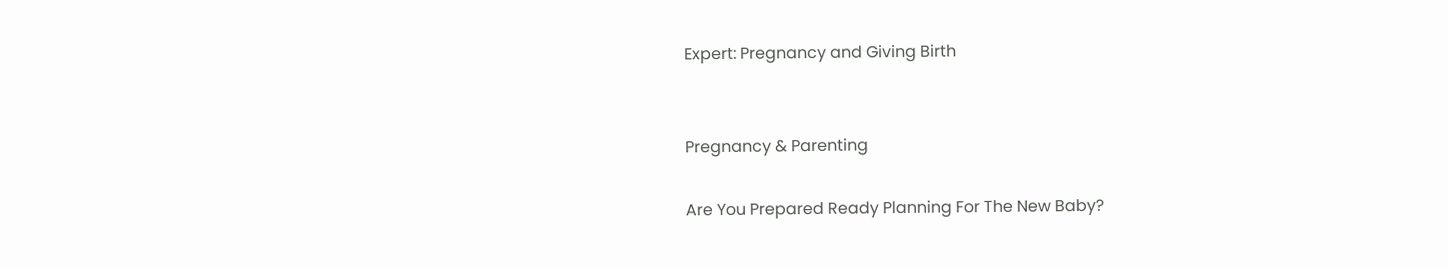Expert: Pregnancy and Giving Birth


Pregnancy & Parenting

Are You Prepared Ready Planning For The New Baby?